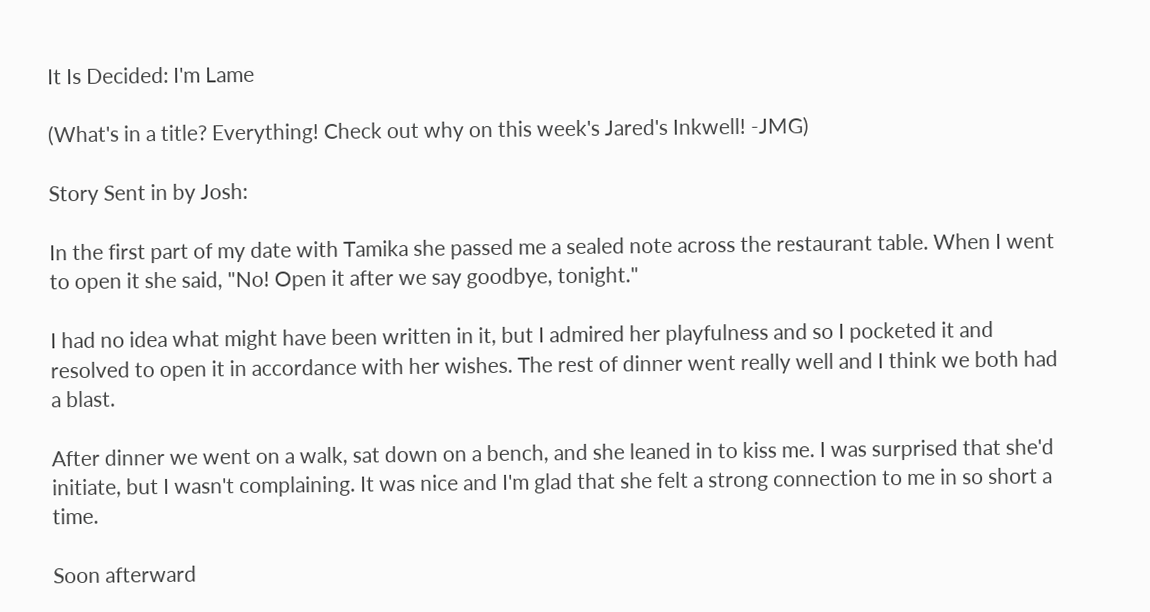It Is Decided: I'm Lame

(What's in a title? Everything! Check out why on this week's Jared's Inkwell! -JMG)

Story Sent in by Josh:

In the first part of my date with Tamika she passed me a sealed note across the restaurant table. When I went to open it she said, "No! Open it after we say goodbye, tonight."

I had no idea what might have been written in it, but I admired her playfulness and so I pocketed it and resolved to open it in accordance with her wishes. The rest of dinner went really well and I think we both had a blast.

After dinner we went on a walk, sat down on a bench, and she leaned in to kiss me. I was surprised that she'd initiate, but I wasn't complaining. It was nice and I'm glad that she felt a strong connection to me in so short a time.

Soon afterward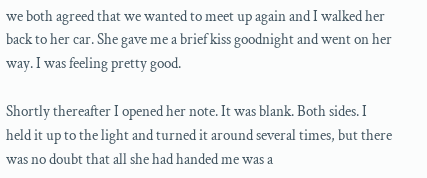we both agreed that we wanted to meet up again and I walked her back to her car. She gave me a brief kiss goodnight and went on her way. I was feeling pretty good.

Shortly thereafter I opened her note. It was blank. Both sides. I held it up to the light and turned it around several times, but there was no doubt that all she had handed me was a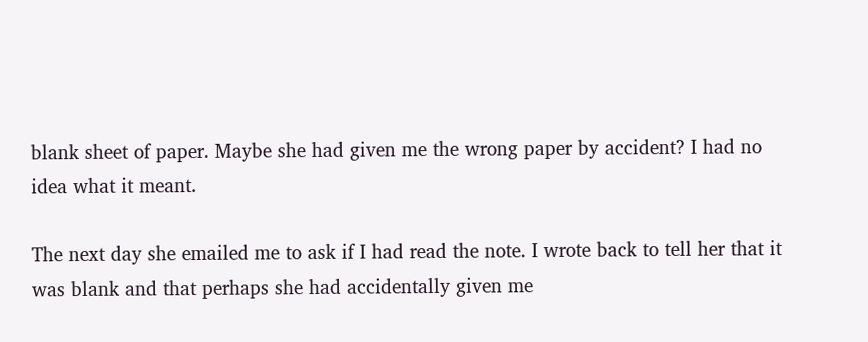blank sheet of paper. Maybe she had given me the wrong paper by accident? I had no idea what it meant.

The next day she emailed me to ask if I had read the note. I wrote back to tell her that it was blank and that perhaps she had accidentally given me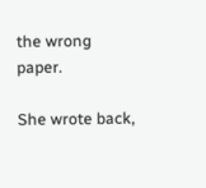the wrong paper.

She wrote back,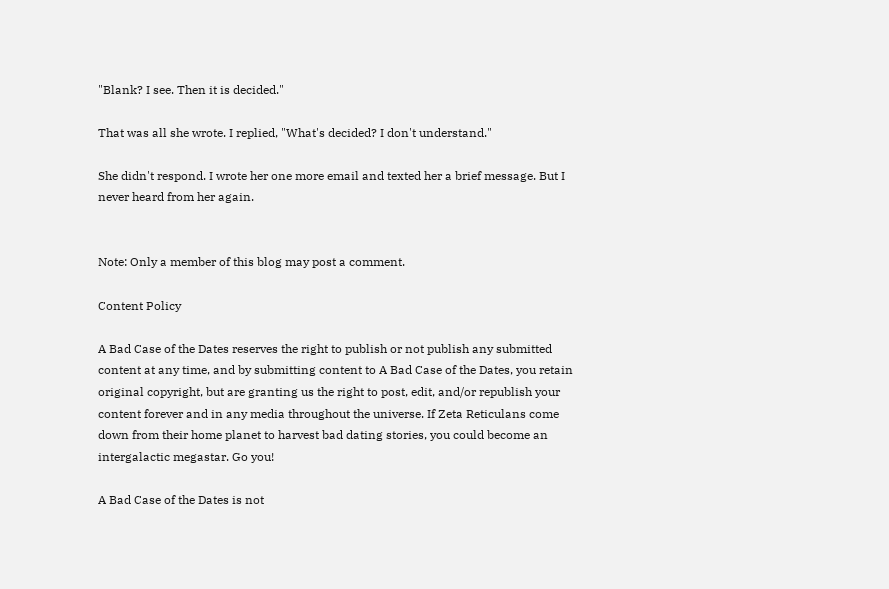"Blank? I see. Then it is decided."

That was all she wrote. I replied, "What's decided? I don't understand."

She didn't respond. I wrote her one more email and texted her a brief message. But I never heard from her again.


Note: Only a member of this blog may post a comment.

Content Policy

A Bad Case of the Dates reserves the right to publish or not publish any submitted content at any time, and by submitting content to A Bad Case of the Dates, you retain original copyright, but are granting us the right to post, edit, and/or republish your content forever and in any media throughout the universe. If Zeta Reticulans come down from their home planet to harvest bad dating stories, you could become an intergalactic megastar. Go you!

A Bad Case of the Dates is not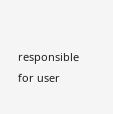responsible for user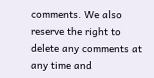comments. We also reserve the right to delete any comments at any time and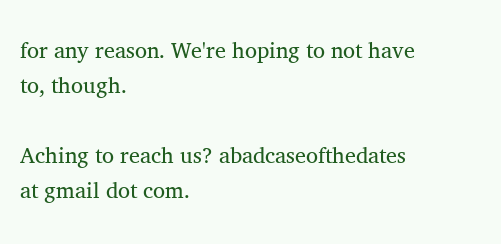for any reason. We're hoping to not have to, though.

Aching to reach us? abadcaseofthedates at gmail dot com.